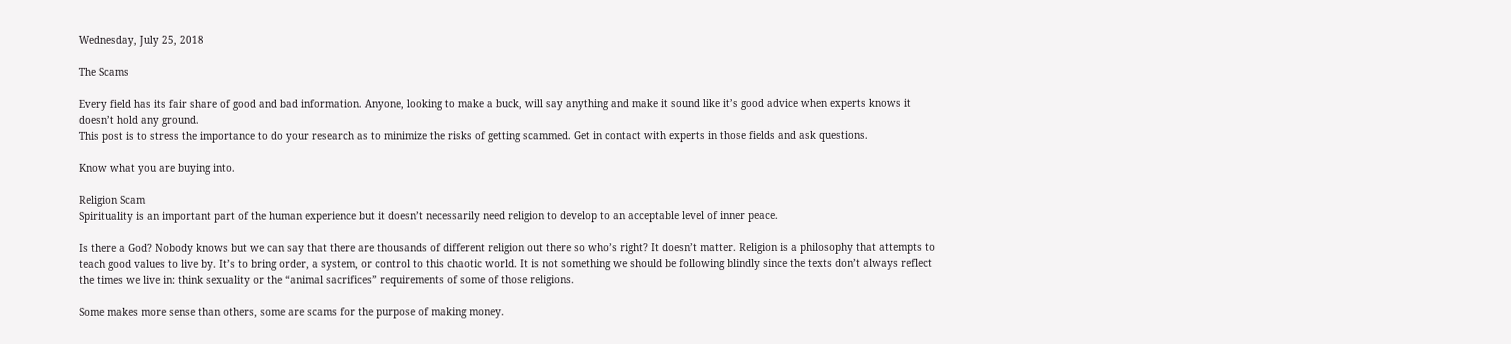Wednesday, July 25, 2018

The Scams

Every field has its fair share of good and bad information. Anyone, looking to make a buck, will say anything and make it sound like it’s good advice when experts knows it doesn’t hold any ground.
This post is to stress the importance to do your research as to minimize the risks of getting scammed. Get in contact with experts in those fields and ask questions.

Know what you are buying into.

Religion Scam
Spirituality is an important part of the human experience but it doesn’t necessarily need religion to develop to an acceptable level of inner peace.

Is there a God? Nobody knows but we can say that there are thousands of different religion out there so who’s right? It doesn’t matter. Religion is a philosophy that attempts to teach good values to live by. It’s to bring order, a system, or control to this chaotic world. It is not something we should be following blindly since the texts don’t always reflect the times we live in: think sexuality or the “animal sacrifices” requirements of some of those religions.

Some makes more sense than others, some are scams for the purpose of making money.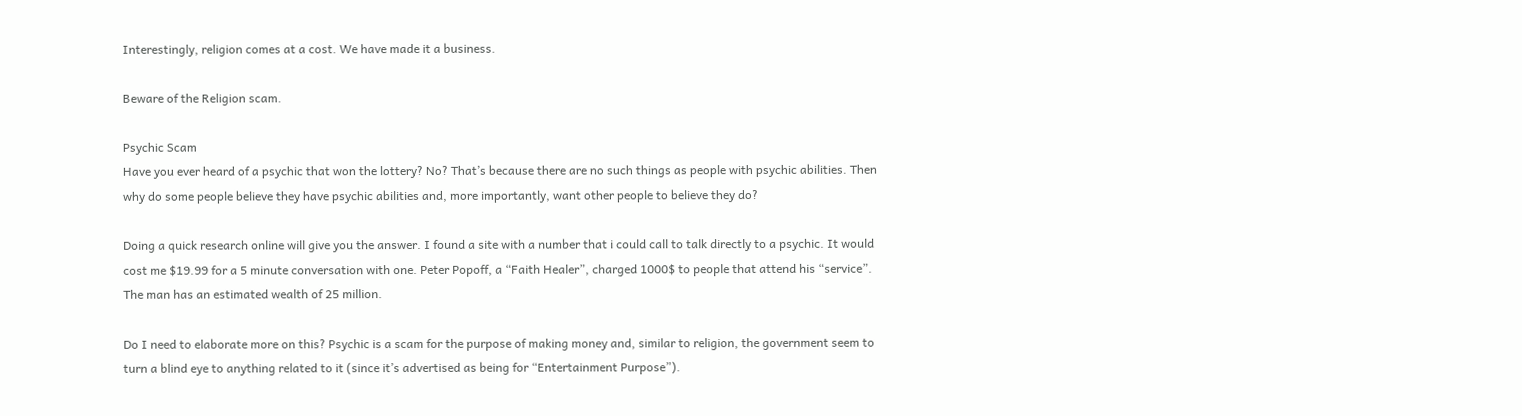Interestingly, religion comes at a cost. We have made it a business.

Beware of the Religion scam.

Psychic Scam
Have you ever heard of a psychic that won the lottery? No? That’s because there are no such things as people with psychic abilities. Then why do some people believe they have psychic abilities and, more importantly, want other people to believe they do?

Doing a quick research online will give you the answer. I found a site with a number that i could call to talk directly to a psychic. It would cost me $19.99 for a 5 minute conversation with one. Peter Popoff, a “Faith Healer”, charged 1000$ to people that attend his “service”. The man has an estimated wealth of 25 million.

Do I need to elaborate more on this? Psychic is a scam for the purpose of making money and, similar to religion, the government seem to turn a blind eye to anything related to it (since it’s advertised as being for “Entertainment Purpose”).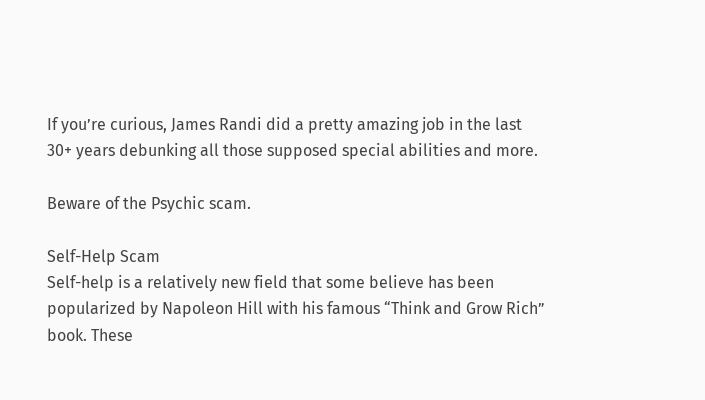If you’re curious, James Randi did a pretty amazing job in the last 30+ years debunking all those supposed special abilities and more.

Beware of the Psychic scam.

Self-Help Scam
Self-help is a relatively new field that some believe has been popularized by Napoleon Hill with his famous “Think and Grow Rich” book. These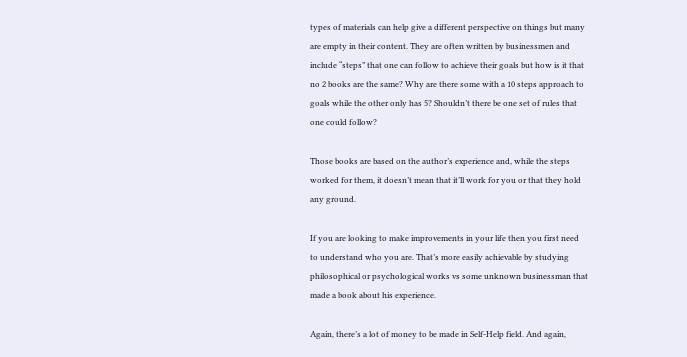types of materials can help give a different perspective on things but many are empty in their content. They are often written by businessmen and include “steps” that one can follow to achieve their goals but how is it that no 2 books are the same? Why are there some with a 10 steps approach to goals while the other only has 5? Shouldn’t there be one set of rules that one could follow?

Those books are based on the author’s experience and, while the steps worked for them, it doesn’t mean that it’ll work for you or that they hold any ground.

If you are looking to make improvements in your life then you first need to understand who you are. That’s more easily achievable by studying philosophical or psychological works vs some unknown businessman that made a book about his experience.

Again, there’s a lot of money to be made in Self-Help field. And again,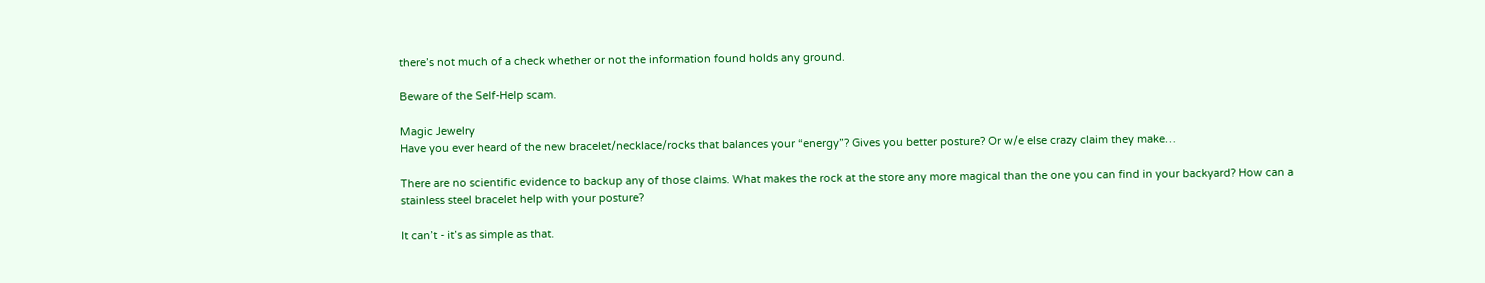there’s not much of a check whether or not the information found holds any ground.

Beware of the Self-Help scam.

Magic Jewelry
Have you ever heard of the new bracelet/necklace/rocks that balances your “energy”? Gives you better posture? Or w/e else crazy claim they make…

There are no scientific evidence to backup any of those claims. What makes the rock at the store any more magical than the one you can find in your backyard? How can a stainless steel bracelet help with your posture?

It can’t - it’s as simple as that.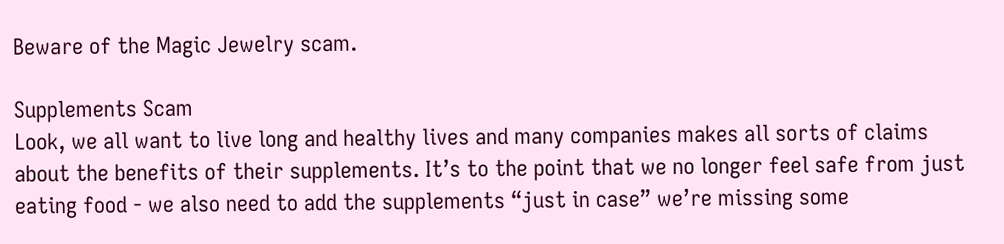Beware of the Magic Jewelry scam.

Supplements Scam
Look, we all want to live long and healthy lives and many companies makes all sorts of claims about the benefits of their supplements. It’s to the point that we no longer feel safe from just eating food - we also need to add the supplements “just in case” we’re missing some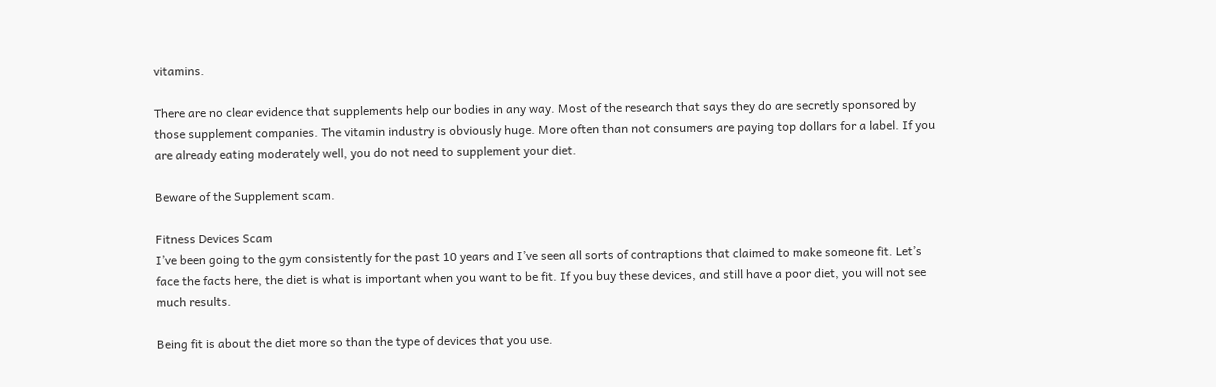vitamins.

There are no clear evidence that supplements help our bodies in any way. Most of the research that says they do are secretly sponsored by those supplement companies. The vitamin industry is obviously huge. More often than not consumers are paying top dollars for a label. If you are already eating moderately well, you do not need to supplement your diet.

Beware of the Supplement scam.

Fitness Devices Scam
I’ve been going to the gym consistently for the past 10 years and I’ve seen all sorts of contraptions that claimed to make someone fit. Let’s face the facts here, the diet is what is important when you want to be fit. If you buy these devices, and still have a poor diet, you will not see much results.

Being fit is about the diet more so than the type of devices that you use.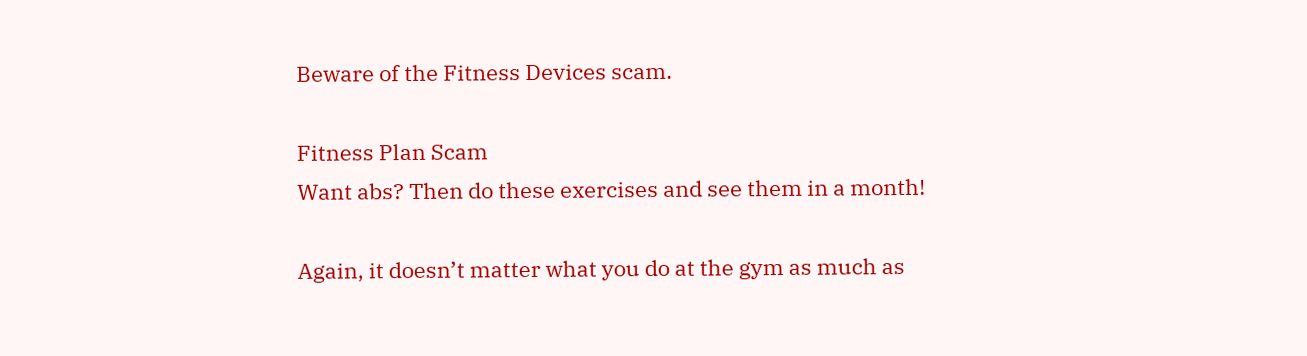Beware of the Fitness Devices scam.

Fitness Plan Scam
Want abs? Then do these exercises and see them in a month!

Again, it doesn’t matter what you do at the gym as much as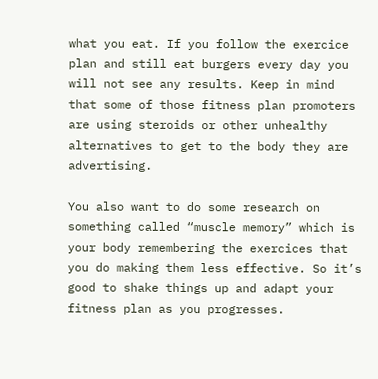what you eat. If you follow the exercice plan and still eat burgers every day you will not see any results. Keep in mind that some of those fitness plan promoters are using steroids or other unhealthy alternatives to get to the body they are advertising.

You also want to do some research on something called “muscle memory” which is your body remembering the exercices that you do making them less effective. So it’s good to shake things up and adapt your fitness plan as you progresses.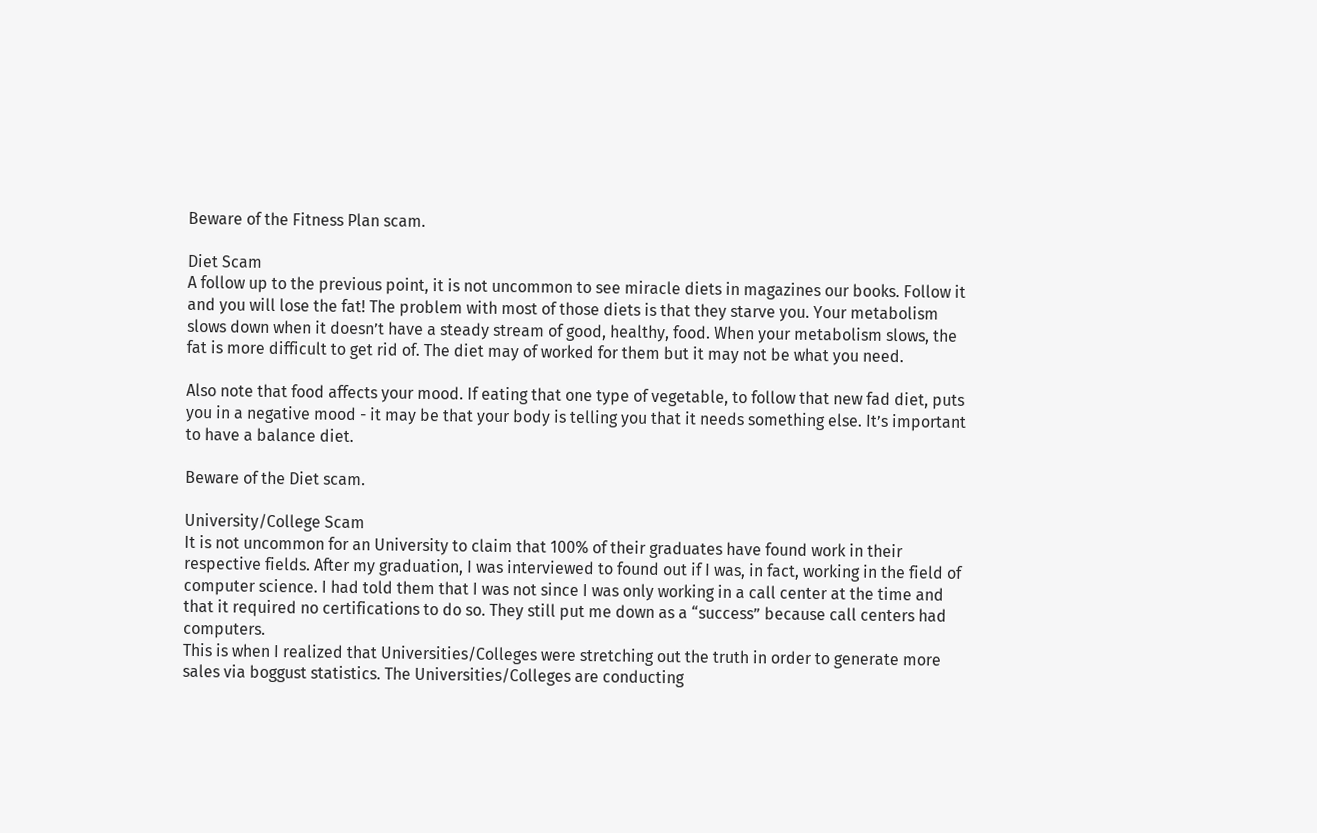Beware of the Fitness Plan scam.

Diet Scam
A follow up to the previous point, it is not uncommon to see miracle diets in magazines our books. Follow it and you will lose the fat! The problem with most of those diets is that they starve you. Your metabolism slows down when it doesn’t have a steady stream of good, healthy, food. When your metabolism slows, the fat is more difficult to get rid of. The diet may of worked for them but it may not be what you need.

Also note that food affects your mood. If eating that one type of vegetable, to follow that new fad diet, puts you in a negative mood - it may be that your body is telling you that it needs something else. It’s important to have a balance diet.

Beware of the Diet scam.

University/College Scam
It is not uncommon for an University to claim that 100% of their graduates have found work in their respective fields. After my graduation, I was interviewed to found out if I was, in fact, working in the field of computer science. I had told them that I was not since I was only working in a call center at the time and that it required no certifications to do so. They still put me down as a “success” because call centers had computers.
This is when I realized that Universities/Colleges were stretching out the truth in order to generate more sales via boggust statistics. The Universities/Colleges are conducting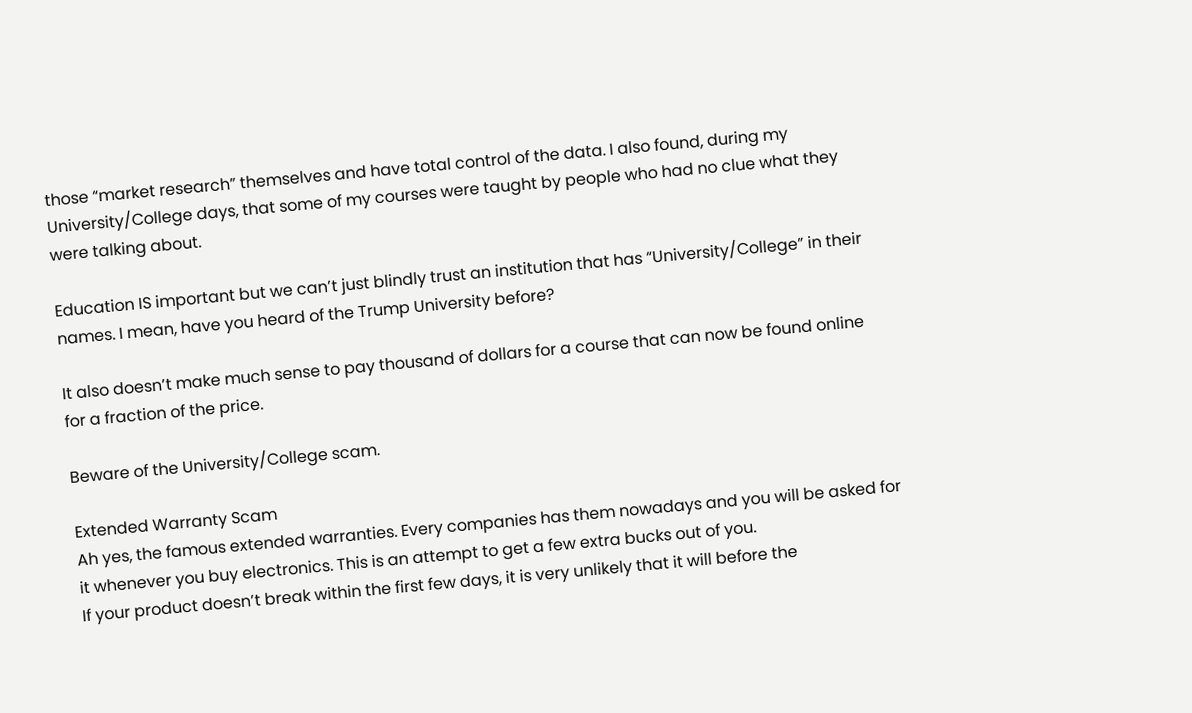those “market research” themselves and have total control of the data. I also found, during my University/College days, that some of my courses were taught by people who had no clue what they were talking about.

Education IS important but we can’t just blindly trust an institution that has “University/College” in their names. I mean, have you heard of the Trump University before?

It also doesn’t make much sense to pay thousand of dollars for a course that can now be found online for a fraction of the price.

Beware of the University/College scam.

Extended Warranty Scam
Ah yes, the famous extended warranties. Every companies has them nowadays and you will be asked for it whenever you buy electronics. This is an attempt to get a few extra bucks out of you.
If your product doesn’t break within the first few days, it is very unlikely that it will before the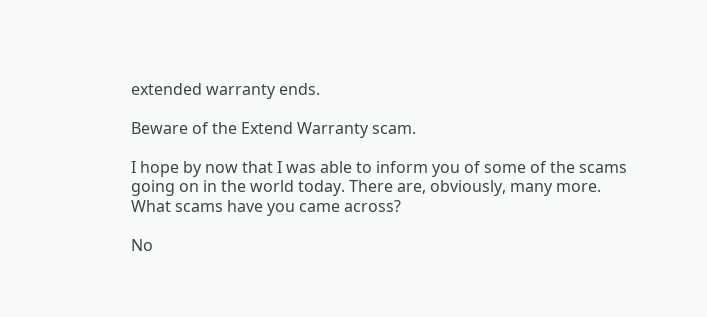extended warranty ends.

Beware of the Extend Warranty scam.

I hope by now that I was able to inform you of some of the scams going on in the world today. There are, obviously, many more. What scams have you came across?

No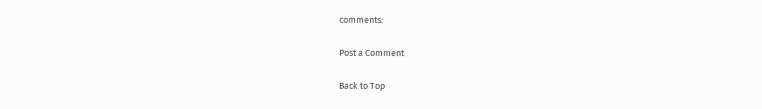comments:

Post a Comment

Back to Top